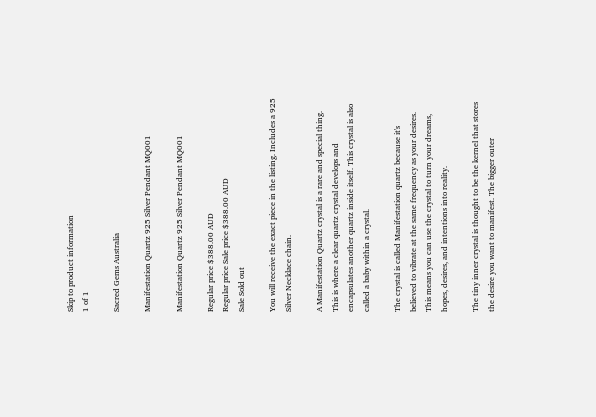Skip to product information
1 of 1

Sacred Gems Australia

Manifestation Quartz 925 Silver Pendant MQ001

Manifestation Quartz 925 Silver Pendant MQ001

Regular price $388.00 AUD
Regular price Sale price $388.00 AUD
Sale Sold out

You will receive the exact piece in the listing. Includes a 925 Silver Necklace chain.

A Manifestation Quartz crystal is a rare and special thing. This is where a clear quartz crystal develops and encapsulates another quartz inside itself. This crystal is also called a baby within a crystal.

The crystal is called Manifestation quartz because it's believed to vibrate at the same frequency as your desires. This means you can use the crystal to turn your dreams, hopes, desires, and intentions into reality.

The tiny inner crystal is thought to be the kernel that stores the desire you want to manifest. The bigger outer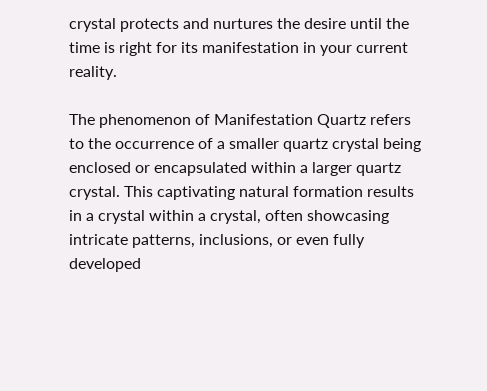crystal protects and nurtures the desire until the time is right for its manifestation in your current reality.

The phenomenon of Manifestation Quartz refers to the occurrence of a smaller quartz crystal being enclosed or encapsulated within a larger quartz crystal. This captivating natural formation results in a crystal within a crystal, often showcasing intricate patterns, inclusions, or even fully developed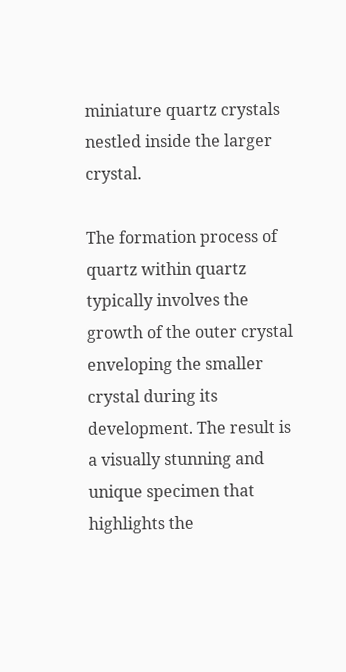miniature quartz crystals nestled inside the larger crystal.

The formation process of quartz within quartz typically involves the growth of the outer crystal enveloping the smaller crystal during its development. The result is a visually stunning and unique specimen that highlights the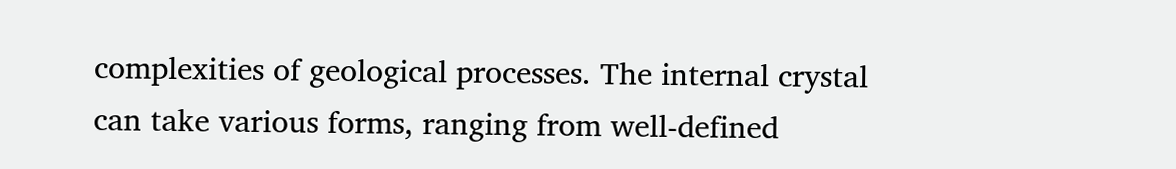complexities of geological processes. The internal crystal can take various forms, ranging from well-defined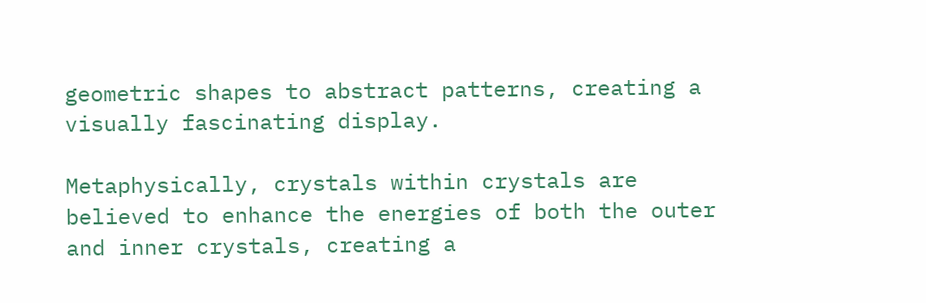geometric shapes to abstract patterns, creating a visually fascinating display.

Metaphysically, crystals within crystals are believed to enhance the energies of both the outer and inner crystals, creating a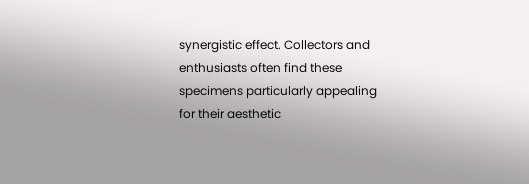synergistic effect. Collectors and enthusiasts often find these specimens particularly appealing for their aesthetic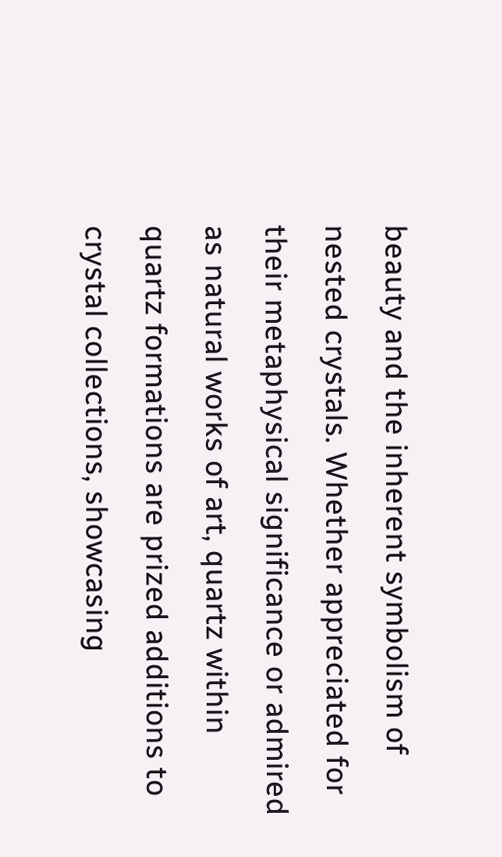beauty and the inherent symbolism of nested crystals. Whether appreciated for their metaphysical significance or admired as natural works of art, quartz within quartz formations are prized additions to crystal collections, showcasing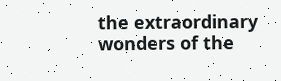the extraordinary wonders of the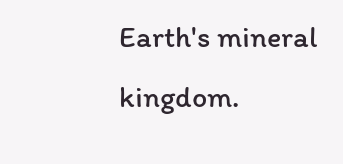Earth's mineral kingdom.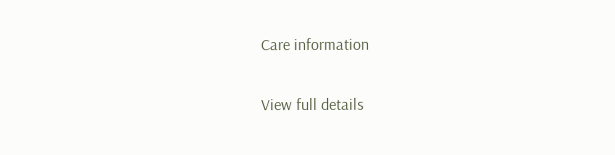Care information

View full details